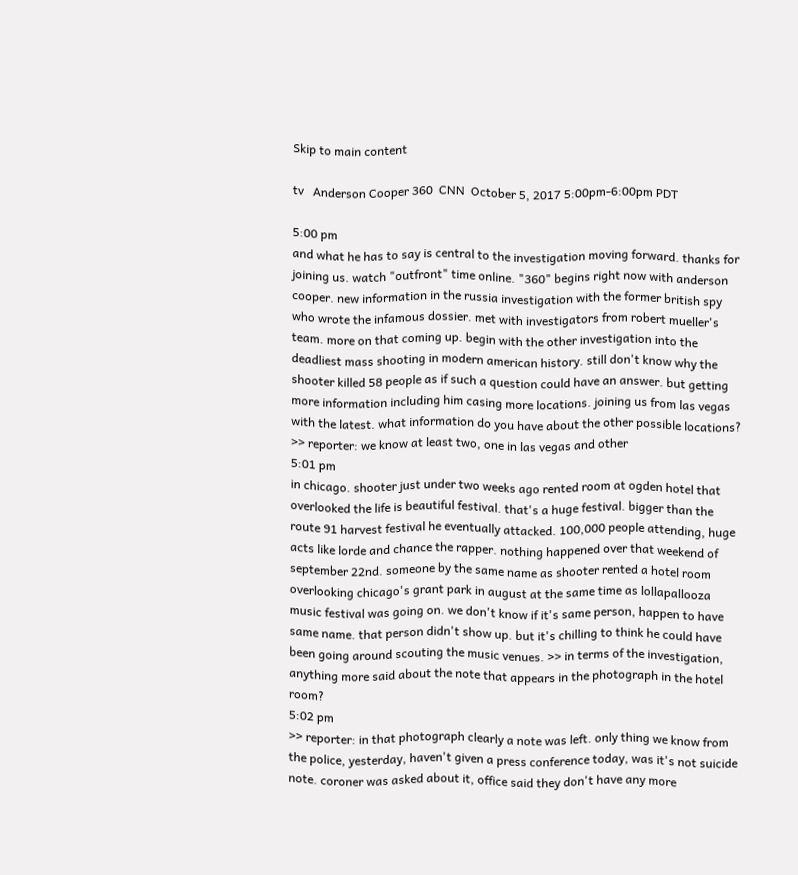Skip to main content

tv   Anderson Cooper 360  CNN  October 5, 2017 5:00pm-6:00pm PDT

5:00 pm
and what he has to say is central to the investigation moving forward. thanks for joining us. watch "outfront" time online. "360" begins right now with anderson cooper. new information in the russia investigation with the former british spy who wrote the infamous dossier. met with investigators from robert mueller's team. more on that coming up. begin with the other investigation into the deadliest mass shooting in modern american history. still don't know why the shooter killed 58 people as if such a question could have an answer. but getting more information including him casing more locations. joining us from las vegas with the latest. what information do you have about the other possible locations? >> reporter: we know at least two, one in las vegas and other
5:01 pm
in chicago. shooter just under two weeks ago rented room at ogden hotel that overlooked the life is beautiful festival. that's a huge festival. bigger than the route 91 harvest festival he eventually attacked. 100,000 people attending, huge acts like lorde and chance the rapper. nothing happened over that weekend of september 22nd. someone by the same name as shooter rented a hotel room overlooking chicago's grant park in august at the same time as lollapallooza music festival was going on. we don't know if it's same person, happen to have same name. that person didn't show up. but it's chilling to think he could have been going around scouting the music venues. >> in terms of the investigation, anything more said about the note that appears in the photograph in the hotel room?
5:02 pm
>> reporter: in that photograph clearly a note was left. only thing we know from the police, yesterday, haven't given a press conference today, was it's not suicide note. coroner was asked about it, office said they don't have any more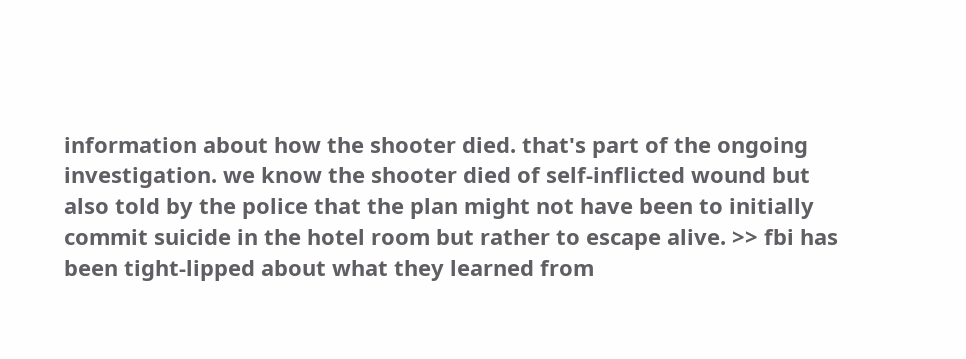information about how the shooter died. that's part of the ongoing investigation. we know the shooter died of self-inflicted wound but also told by the police that the plan might not have been to initially commit suicide in the hotel room but rather to escape alive. >> fbi has been tight-lipped about what they learned from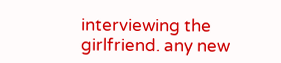interviewing the girlfriend. any new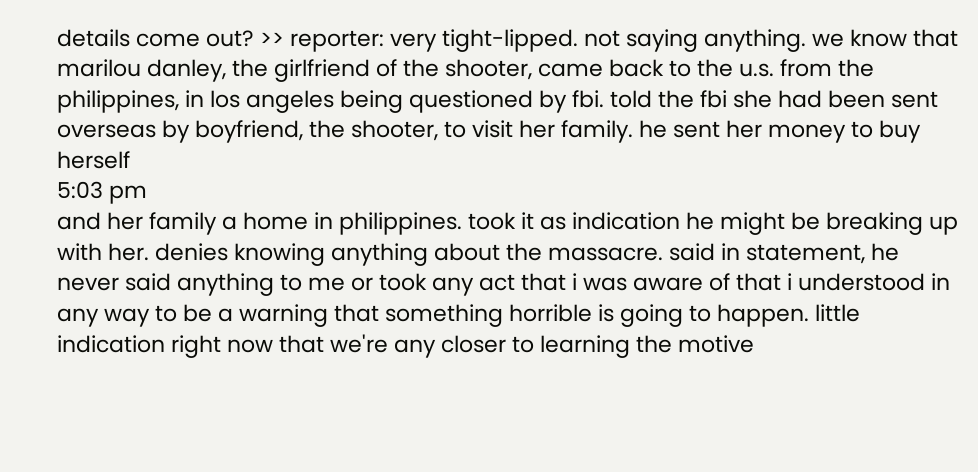details come out? >> reporter: very tight-lipped. not saying anything. we know that marilou danley, the girlfriend of the shooter, came back to the u.s. from the philippines, in los angeles being questioned by fbi. told the fbi she had been sent overseas by boyfriend, the shooter, to visit her family. he sent her money to buy herself
5:03 pm
and her family a home in philippines. took it as indication he might be breaking up with her. denies knowing anything about the massacre. said in statement, he never said anything to me or took any act that i was aware of that i understood in any way to be a warning that something horrible is going to happen. little indication right now that we're any closer to learning the motive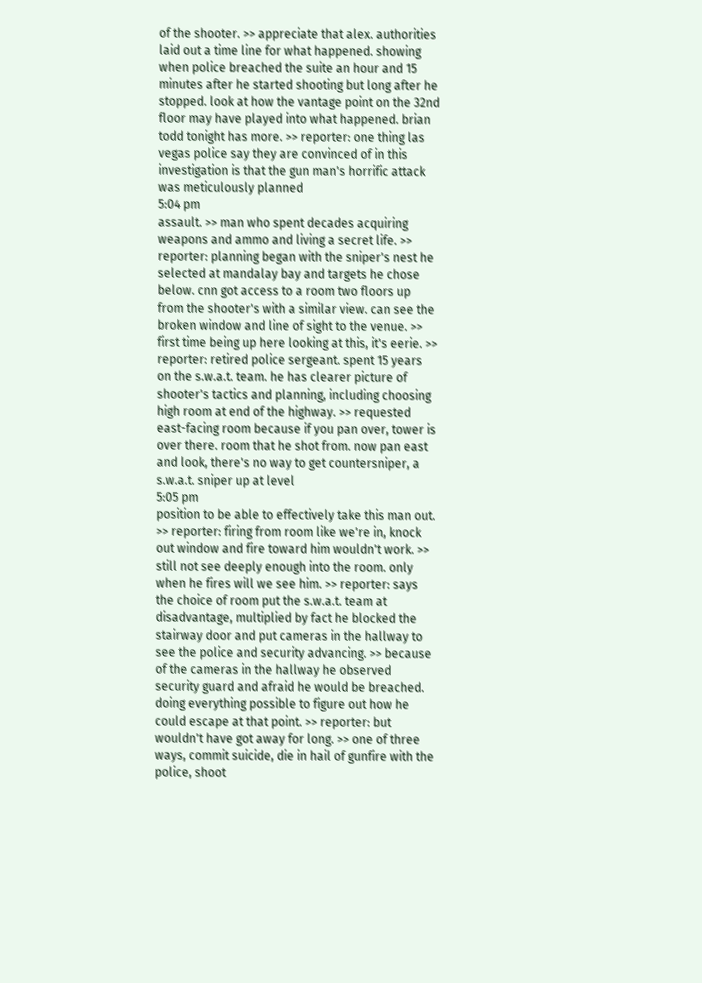of the shooter. >> appreciate that alex. authorities laid out a time line for what happened. showing when police breached the suite an hour and 15 minutes after he started shooting but long after he stopped. look at how the vantage point on the 32nd floor may have played into what happened. brian todd tonight has more. >> reporter: one thing las vegas police say they are convinced of in this investigation is that the gun man's horrific attack was meticulously planned
5:04 pm
assault. >> man who spent decades acquiring weapons and ammo and living a secret life. >> reporter: planning began with the sniper's nest he selected at mandalay bay and targets he chose below. cnn got access to a room two floors up from the shooter's with a similar view. can see the broken window and line of sight to the venue. >> first time being up here looking at this, it's eerie. >> reporter: retired police sergeant. spent 15 years on the s.w.a.t. team. he has clearer picture of shooter's tactics and planning, including choosing high room at end of the highway. >> requested east-facing room because if you pan over, tower is over there. room that he shot from. now pan east and look, there's no way to get countersniper, a s.w.a.t. sniper up at level
5:05 pm
position to be able to effectively take this man out. >> reporter: firing from room like we're in, knock out window and fire toward him wouldn't work. >> still not see deeply enough into the room. only when he fires will we see him. >> reporter: says the choice of room put the s.w.a.t. team at disadvantage, multiplied by fact he blocked the stairway door and put cameras in the hallway to see the police and security advancing. >> because of the cameras in the hallway he observed security guard and afraid he would be breached. doing everything possible to figure out how he could escape at that point. >> reporter: but wouldn't have got away for long. >> one of three ways, commit suicide, die in hail of gunfire with the police, shoot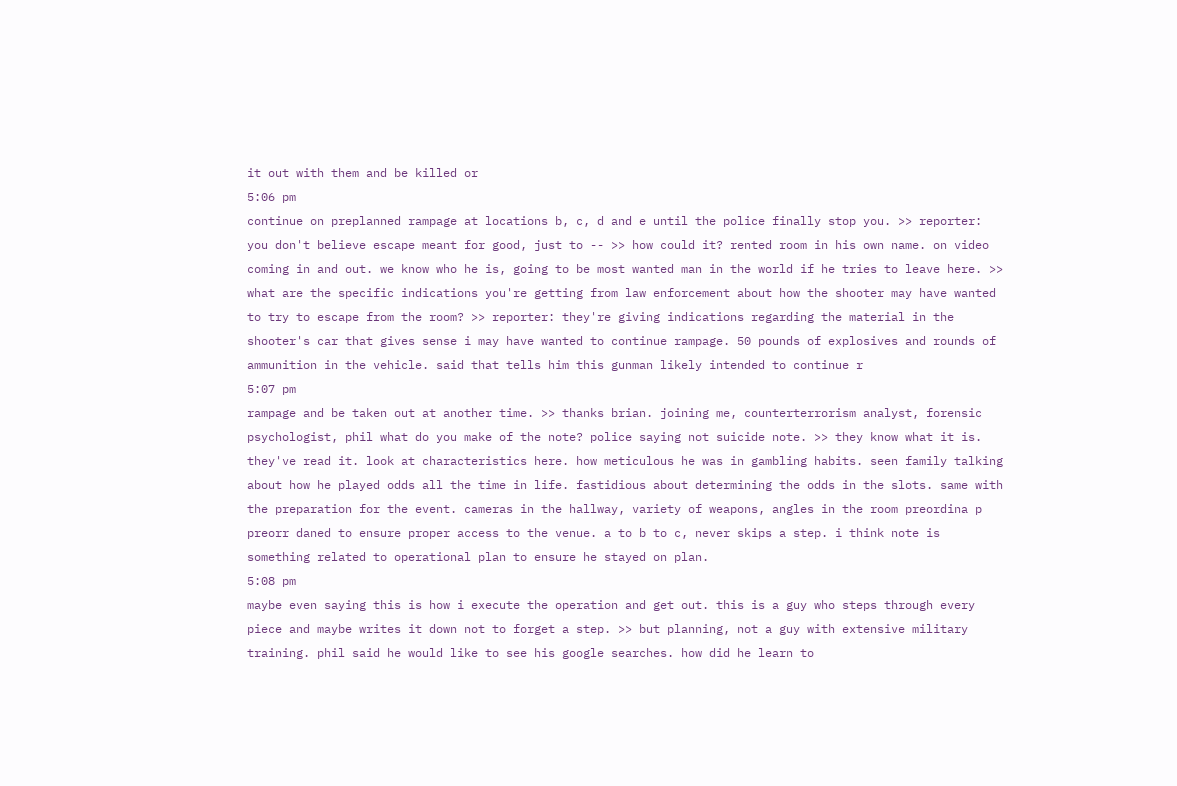it out with them and be killed or
5:06 pm
continue on preplanned rampage at locations b, c, d and e until the police finally stop you. >> reporter: you don't believe escape meant for good, just to -- >> how could it? rented room in his own name. on video coming in and out. we know who he is, going to be most wanted man in the world if he tries to leave here. >> what are the specific indications you're getting from law enforcement about how the shooter may have wanted to try to escape from the room? >> reporter: they're giving indications regarding the material in the shooter's car that gives sense i may have wanted to continue rampage. 50 pounds of explosives and rounds of ammunition in the vehicle. said that tells him this gunman likely intended to continue r
5:07 pm
rampage and be taken out at another time. >> thanks brian. joining me, counterterrorism analyst, forensic psychologist, phil what do you make of the note? police saying not suicide note. >> they know what it is. they've read it. look at characteristics here. how meticulous he was in gambling habits. seen family talking about how he played odds all the time in life. fastidious about determining the odds in the slots. same with the preparation for the event. cameras in the hallway, variety of weapons, angles in the room preordina p preorr daned to ensure proper access to the venue. a to b to c, never skips a step. i think note is something related to operational plan to ensure he stayed on plan.
5:08 pm
maybe even saying this is how i execute the operation and get out. this is a guy who steps through every piece and maybe writes it down not to forget a step. >> but planning, not a guy with extensive military training. phil said he would like to see his google searches. how did he learn to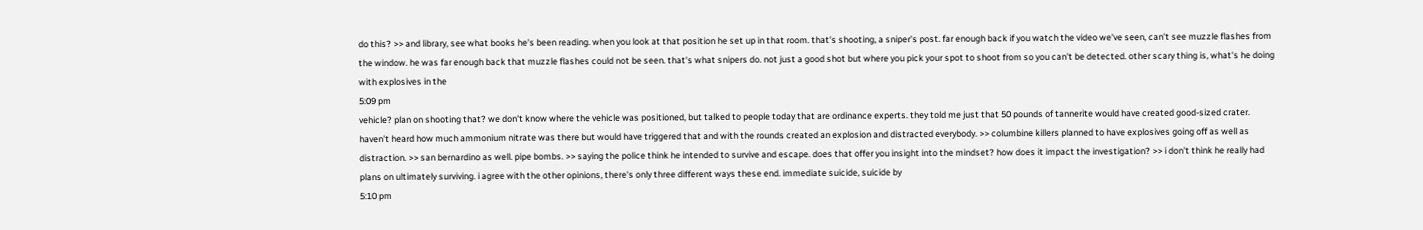do this? >> and library, see what books he's been reading. when you look at that position he set up in that room. that's shooting, a sniper's post. far enough back if you watch the video we've seen, can't see muzzle flashes from the window. he was far enough back that muzzle flashes could not be seen. that's what snipers do. not just a good shot but where you pick your spot to shoot from so you can't be detected. other scary thing is, what's he doing with explosives in the
5:09 pm
vehicle? plan on shooting that? we don't know where the vehicle was positioned, but talked to people today that are ordinance experts. they told me just that 50 pounds of tannerite would have created good-sized crater. haven't heard how much ammonium nitrate was there but would have triggered that and with the rounds created an explosion and distracted everybody. >> columbine killers planned to have explosives going off as well as distraction. >> san bernardino as well. pipe bombs. >> saying the police think he intended to survive and escape. does that offer you insight into the mindset? how does it impact the investigation? >> i don't think he really had plans on ultimately surviving. i agree with the other opinions, there's only three different ways these end. immediate suicide, suicide by
5:10 pm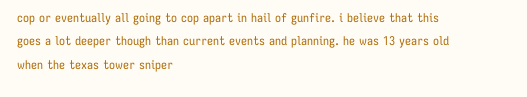cop or eventually all going to cop apart in hail of gunfire. i believe that this goes a lot deeper though than current events and planning. he was 13 years old when the texas tower sniper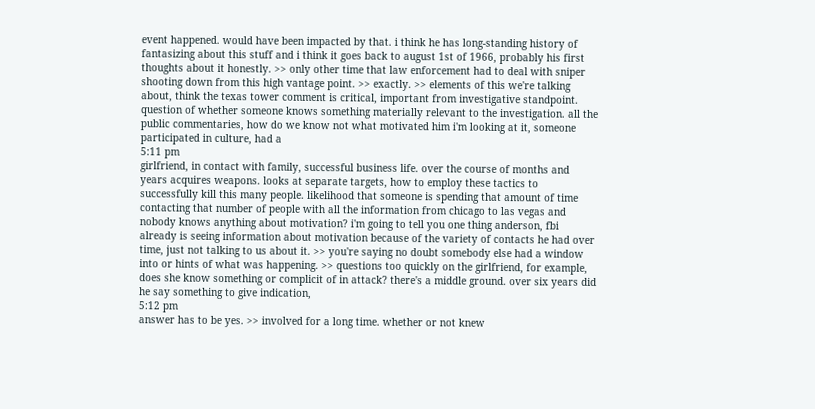event happened. would have been impacted by that. i think he has long-standing history of fantasizing about this stuff and i think it goes back to august 1st of 1966, probably his first thoughts about it honestly. >> only other time that law enforcement had to deal with sniper shooting down from this high vantage point. >> exactly. >> elements of this we're talking about, think the texas tower comment is critical, important from investigative standpoint. question of whether someone knows something materially relevant to the investigation. all the public commentaries, how do we know not what motivated him i'm looking at it, someone participated in culture, had a
5:11 pm
girlfriend, in contact with family, successful business life. over the course of months and years acquires weapons. looks at separate targets, how to employ these tactics to successfully kill this many people. likelihood that someone is spending that amount of time contacting that number of people with all the information from chicago to las vegas and nobody knows anything about motivation? i'm going to tell you one thing anderson, fbi already is seeing information about motivation because of the variety of contacts he had over time, just not talking to us about it. >> you're saying no doubt somebody else had a window into or hints of what was happening. >> questions too quickly on the girlfriend, for example, does she know something or complicit of in attack? there's a middle ground. over six years did he say something to give indication,
5:12 pm
answer has to be yes. >> involved for a long time. whether or not knew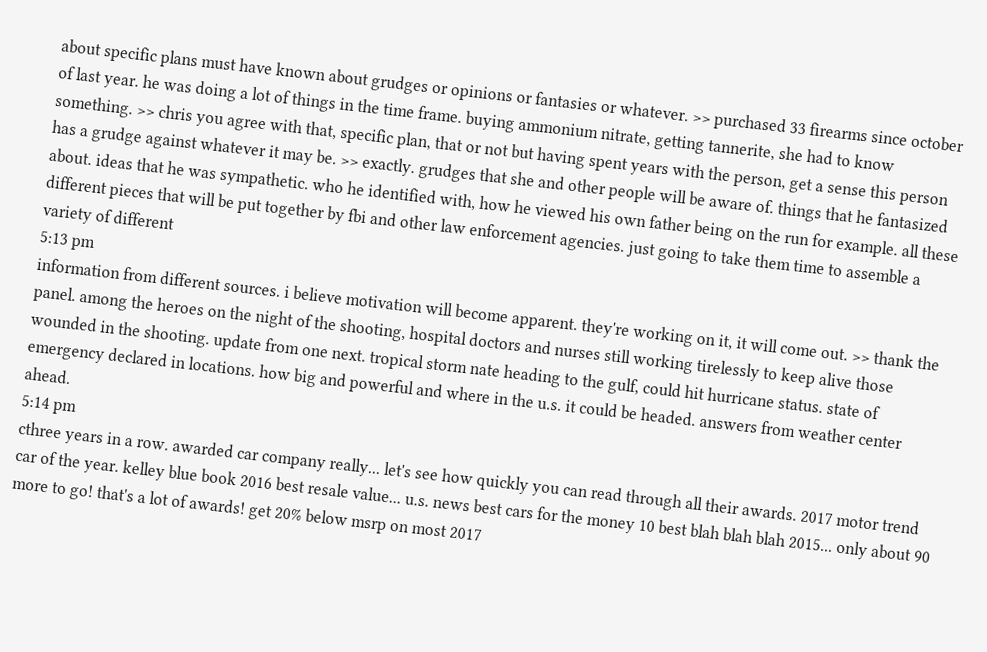about specific plans must have known about grudges or opinions or fantasies or whatever. >> purchased 33 firearms since october of last year. he was doing a lot of things in the time frame. buying ammonium nitrate, getting tannerite, she had to know something. >> chris you agree with that, specific plan, that or not but having spent years with the person, get a sense this person has a grudge against whatever it may be. >> exactly. grudges that she and other people will be aware of. things that he fantasized about. ideas that he was sympathetic. who he identified with, how he viewed his own father being on the run for example. all these different pieces that will be put together by fbi and other law enforcement agencies. just going to take them time to assemble a variety of different
5:13 pm
information from different sources. i believe motivation will become apparent. they're working on it, it will come out. >> thank the panel. among the heroes on the night of the shooting, hospital doctors and nurses still working tirelessly to keep alive those wounded in the shooting. update from one next. tropical storm nate heading to the gulf, could hit hurricane status. state of emergency declared in locations. how big and powerful and where in the u.s. it could be headed. answers from weather center ahead.
5:14 pm
cthree years in a row. awarded car company really... let's see how quickly you can read through all their awards. 2017 motor trend car of the year. kelley blue book 2016 best resale value... u.s. news best cars for the money 10 best blah blah blah 2015... only about 90 more to go! that's a lot of awards! get 20% below msrp on most 2017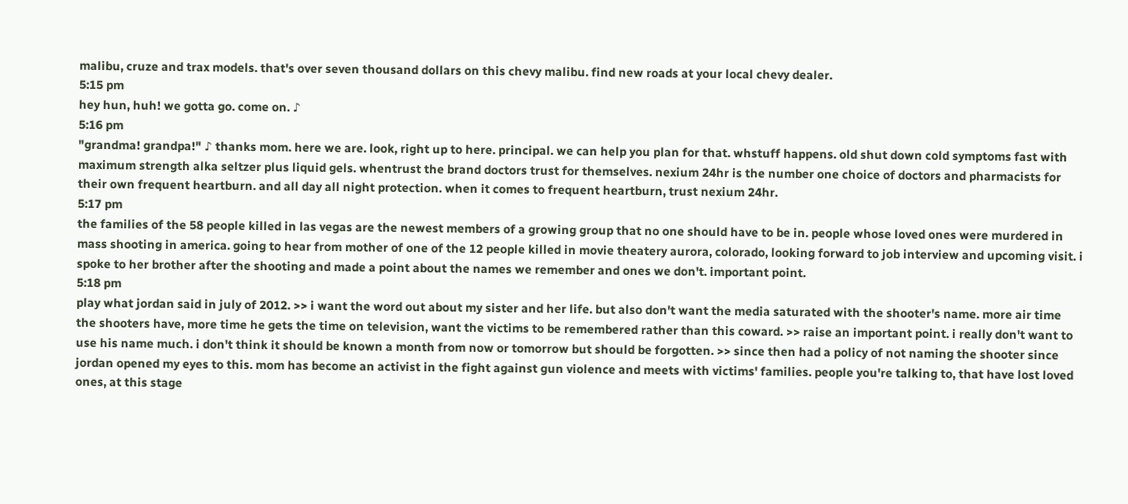malibu, cruze and trax models. that's over seven thousand dollars on this chevy malibu. find new roads at your local chevy dealer.
5:15 pm
hey hun, huh! we gotta go. come on. ♪
5:16 pm
"grandma! grandpa!" ♪ thanks mom. here we are. look, right up to here. principal. we can help you plan for that. whstuff happens. old shut down cold symptoms fast with maximum strength alka seltzer plus liquid gels. whentrust the brand doctors trust for themselves. nexium 24hr is the number one choice of doctors and pharmacists for their own frequent heartburn. and all day all night protection. when it comes to frequent heartburn, trust nexium 24hr.
5:17 pm
the families of the 58 people killed in las vegas are the newest members of a growing group that no one should have to be in. people whose loved ones were murdered in mass shooting in america. going to hear from mother of one of the 12 people killed in movie theatery aurora, colorado, looking forward to job interview and upcoming visit. i spoke to her brother after the shooting and made a point about the names we remember and ones we don't. important point.
5:18 pm
play what jordan said in july of 2012. >> i want the word out about my sister and her life. but also don't want the media saturated with the shooter's name. more air time the shooters have, more time he gets the time on television, want the victims to be remembered rather than this coward. >> raise an important point. i really don't want to use his name much. i don't think it should be known a month from now or tomorrow but should be forgotten. >> since then had a policy of not naming the shooter since jordan opened my eyes to this. mom has become an activist in the fight against gun violence and meets with victims' families. people you're talking to, that have lost loved ones, at this stage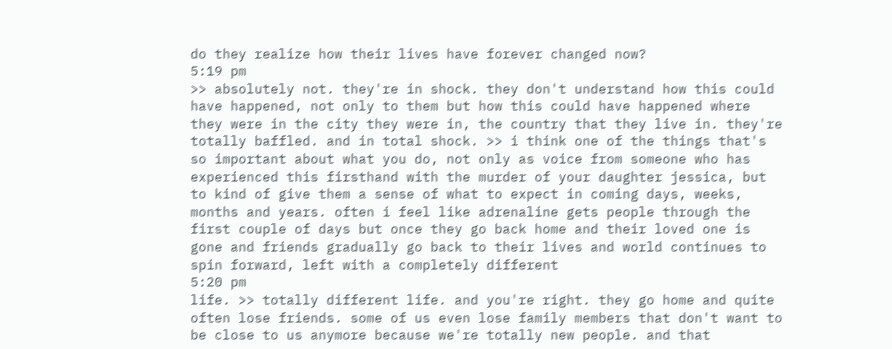do they realize how their lives have forever changed now?
5:19 pm
>> absolutely not. they're in shock. they don't understand how this could have happened, not only to them but how this could have happened where they were in the city they were in, the country that they live in. they're totally baffled. and in total shock. >> i think one of the things that's so important about what you do, not only as voice from someone who has experienced this firsthand with the murder of your daughter jessica, but to kind of give them a sense of what to expect in coming days, weeks, months and years. often i feel like adrenaline gets people through the first couple of days but once they go back home and their loved one is gone and friends gradually go back to their lives and world continues to spin forward, left with a completely different
5:20 pm
life. >> totally different life. and you're right. they go home and quite often lose friends. some of us even lose family members that don't want to be close to us anymore because we're totally new people. and that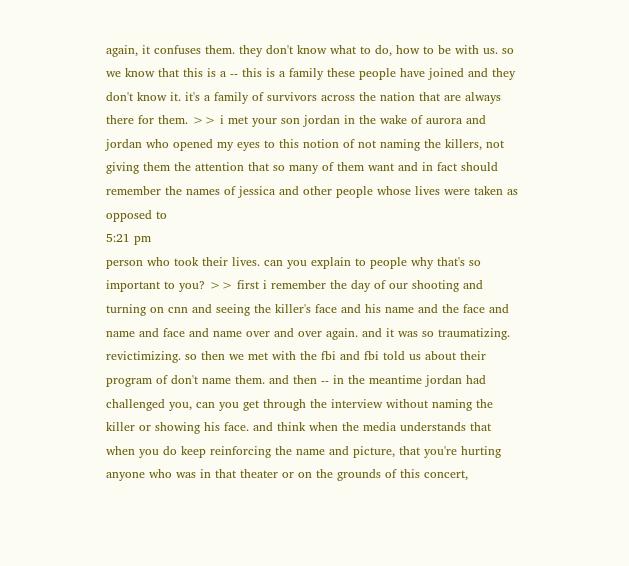again, it confuses them. they don't know what to do, how to be with us. so we know that this is a -- this is a family these people have joined and they don't know it. it's a family of survivors across the nation that are always there for them. >> i met your son jordan in the wake of aurora and jordan who opened my eyes to this notion of not naming the killers, not giving them the attention that so many of them want and in fact should remember the names of jessica and other people whose lives were taken as opposed to
5:21 pm
person who took their lives. can you explain to people why that's so important to you? >> first i remember the day of our shooting and turning on cnn and seeing the killer's face and his name and the face and name and face and name over and over again. and it was so traumatizing. revictimizing. so then we met with the fbi and fbi told us about their program of don't name them. and then -- in the meantime jordan had challenged you, can you get through the interview without naming the killer or showing his face. and think when the media understands that when you do keep reinforcing the name and picture, that you're hurting anyone who was in that theater or on the grounds of this concert,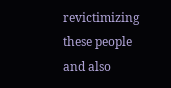revictimizing these people and also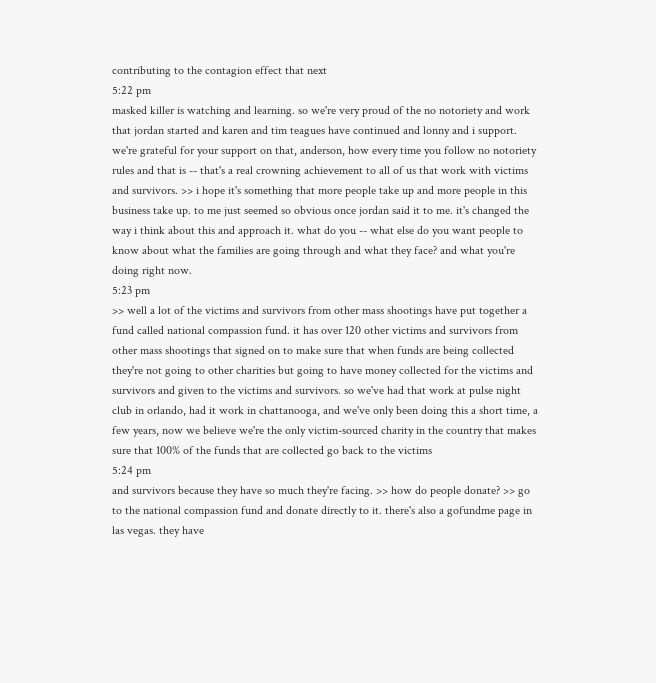contributing to the contagion effect that next
5:22 pm
masked killer is watching and learning. so we're very proud of the no notoriety and work that jordan started and karen and tim teagues have continued and lonny and i support. we're grateful for your support on that, anderson, how every time you follow no notoriety rules and that is -- that's a real crowning achievement to all of us that work with victims and survivors. >> i hope it's something that more people take up and more people in this business take up. to me just seemed so obvious once jordan said it to me. it's changed the way i think about this and approach it. what do you -- what else do you want people to know about what the families are going through and what they face? and what you're doing right now.
5:23 pm
>> well a lot of the victims and survivors from other mass shootings have put together a fund called national compassion fund. it has over 120 other victims and survivors from other mass shootings that signed on to make sure that when funds are being collected they're not going to other charities but going to have money collected for the victims and survivors and given to the victims and survivors. so we've had that work at pulse night club in orlando, had it work in chattanooga, and we've only been doing this a short time, a few years, now we believe we're the only victim-sourced charity in the country that makes sure that 100% of the funds that are collected go back to the victims
5:24 pm
and survivors because they have so much they're facing. >> how do people donate? >> go to the national compassion fund and donate directly to it. there's also a gofundme page in las vegas. they have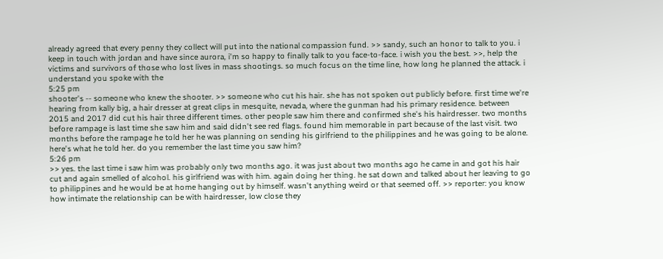already agreed that every penny they collect will put into the national compassion fund. >> sandy, such an honor to talk to you. i keep in touch with jordan and have since aurora, i'm so happy to finally talk to you face-to-face. i wish you the best. >>, help the victims and survivors of those who lost lives in mass shootings. so much focus on the time line, how long he planned the attack. i understand you spoke with the
5:25 pm
shooter's -- someone who knew the shooter. >> someone who cut his hair. she has not spoken out publicly before. first time we're hearing from kally big, a hair dresser at great clips in mesquite, nevada, where the gunman had his primary residence. between 2015 and 2017 did cut his hair three different times. other people saw him there and confirmed she's his hairdresser. two months before rampage is last time she saw him and said didn't see red flags. found him memorable in part because of the last visit. two months before the rampage he told her he was planning on sending his girlfriend to the philippines and he was going to be alone. here's what he told her. do you remember the last time you saw him?
5:26 pm
>> yes. the last time i saw him was probably only two months ago. it was just about two months ago he came in and got his hair cut and again smelled of alcohol. his girlfriend was with him. again doing her thing. he sat down and talked about her leaving to go to philippines and he would be at home hanging out by himself. wasn't anything weird or that seemed off. >> reporter: you know how intimate the relationship can be with hairdresser, low close they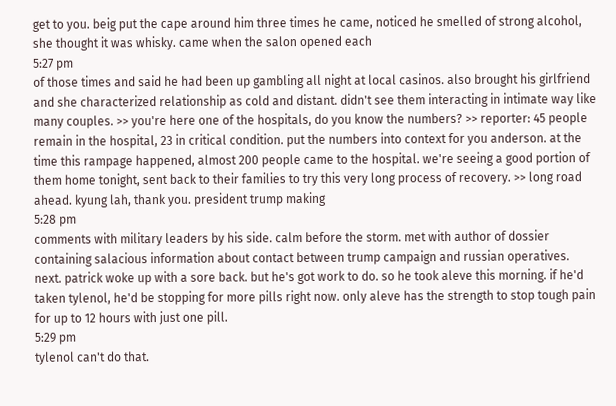get to you. beig put the cape around him three times he came, noticed he smelled of strong alcohol, she thought it was whisky. came when the salon opened each
5:27 pm
of those times and said he had been up gambling all night at local casinos. also brought his girlfriend and she characterized relationship as cold and distant. didn't see them interacting in intimate way like many couples. >> you're here one of the hospitals, do you know the numbers? >> reporter: 45 people remain in the hospital, 23 in critical condition. put the numbers into context for you anderson. at the time this rampage happened, almost 200 people came to the hospital. we're seeing a good portion of them home tonight, sent back to their families to try this very long process of recovery. >> long road ahead. kyung lah, thank you. president trump making
5:28 pm
comments with military leaders by his side. calm before the storm. met with author of dossier containing salacious information about contact between trump campaign and russian operatives. next. patrick woke up with a sore back. but he's got work to do. so he took aleve this morning. if he'd taken tylenol, he'd be stopping for more pills right now. only aleve has the strength to stop tough pain for up to 12 hours with just one pill.
5:29 pm
tylenol can't do that.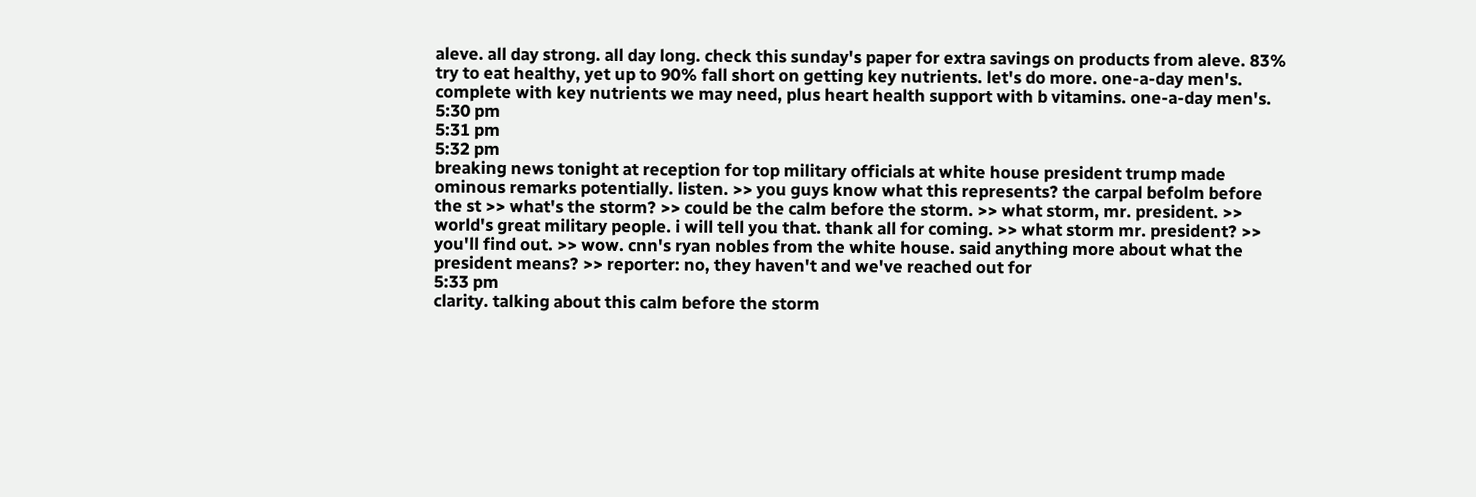aleve. all day strong. all day long. check this sunday's paper for extra savings on products from aleve. 83% try to eat healthy, yet up to 90% fall short on getting key nutrients. let's do more. one-a-day men's. complete with key nutrients we may need, plus heart health support with b vitamins. one-a-day men's.
5:30 pm
5:31 pm
5:32 pm
breaking news tonight at reception for top military officials at white house president trump made ominous remarks potentially. listen. >> you guys know what this represents? the carpal befolm before the st >> what's the storm? >> could be the calm before the storm. >> what storm, mr. president. >> world's great military people. i will tell you that. thank all for coming. >> what storm mr. president? >> you'll find out. >> wow. cnn's ryan nobles from the white house. said anything more about what the president means? >> reporter: no, they haven't and we've reached out for
5:33 pm
clarity. talking about this calm before the storm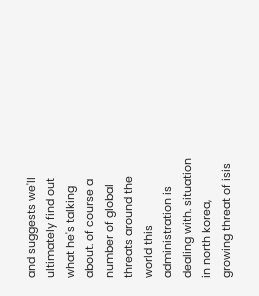and suggests we'll ultimately find out what he's talking about. of course a number of global threats around the world this administration is dealing with. situation in north korea, growing threat of isis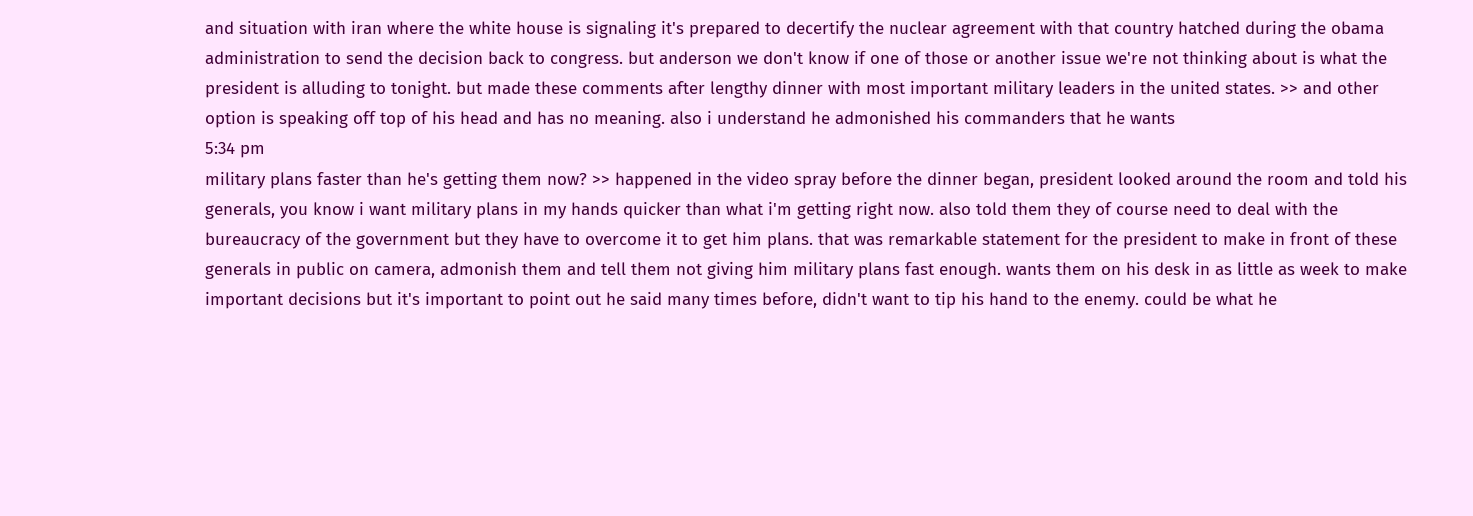and situation with iran where the white house is signaling it's prepared to decertify the nuclear agreement with that country hatched during the obama administration to send the decision back to congress. but anderson we don't know if one of those or another issue we're not thinking about is what the president is alluding to tonight. but made these comments after lengthy dinner with most important military leaders in the united states. >> and other option is speaking off top of his head and has no meaning. also i understand he admonished his commanders that he wants
5:34 pm
military plans faster than he's getting them now? >> happened in the video spray before the dinner began, president looked around the room and told his generals, you know i want military plans in my hands quicker than what i'm getting right now. also told them they of course need to deal with the bureaucracy of the government but they have to overcome it to get him plans. that was remarkable statement for the president to make in front of these generals in public on camera, admonish them and tell them not giving him military plans fast enough. wants them on his desk in as little as week to make important decisions but it's important to point out he said many times before, didn't want to tip his hand to the enemy. could be what he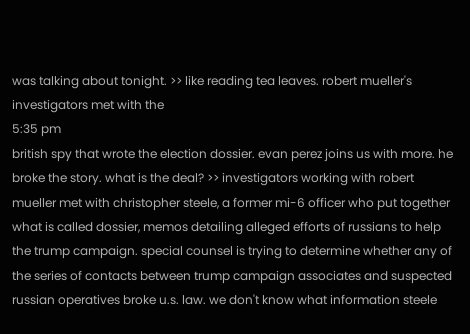was talking about tonight. >> like reading tea leaves. robert mueller's investigators met with the
5:35 pm
british spy that wrote the election dossier. evan perez joins us with more. he broke the story. what is the deal? >> investigators working with robert mueller met with christopher steele, a former mi-6 officer who put together what is called dossier, memos detailing alleged efforts of russians to help the trump campaign. special counsel is trying to determine whether any of the series of contacts between trump campaign associates and suspected russian operatives broke u.s. law. we don't know what information steele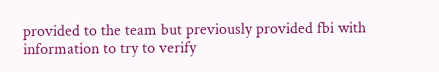provided to the team but previously provided fbi with information to try to verify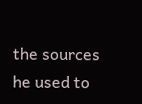the sources he used to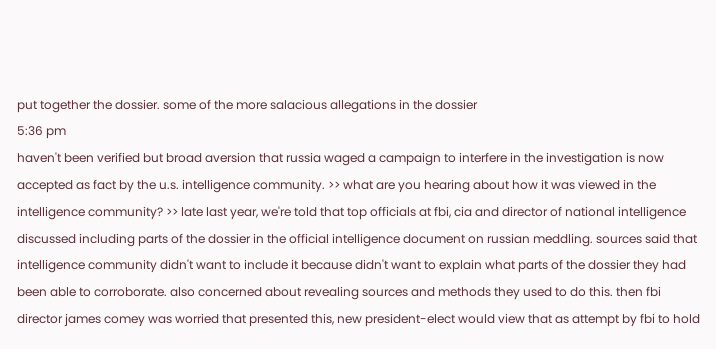put together the dossier. some of the more salacious allegations in the dossier
5:36 pm
haven't been verified but broad aversion that russia waged a campaign to interfere in the investigation is now accepted as fact by the u.s. intelligence community. >> what are you hearing about how it was viewed in the intelligence community? >> late last year, we're told that top officials at fbi, cia and director of national intelligence discussed including parts of the dossier in the official intelligence document on russian meddling. sources said that intelligence community didn't want to include it because didn't want to explain what parts of the dossier they had been able to corroborate. also concerned about revealing sources and methods they used to do this. then fbi director james comey was worried that presented this, new president-elect would view that as attempt by fbi to hold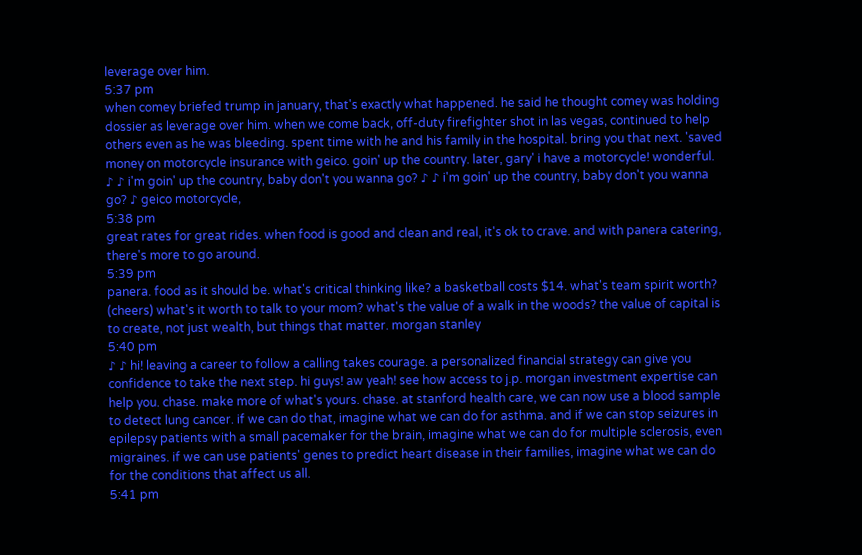leverage over him.
5:37 pm
when comey briefed trump in january, that's exactly what happened. he said he thought comey was holding dossier as leverage over him. when we come back, off-duty firefighter shot in las vegas, continued to help others even as he was bleeding. spent time with he and his family in the hospital. bring you that next. 'saved money on motorcycle insurance with geico. goin' up the country. later, gary' i have a motorcycle! wonderful. ♪ ♪ i'm goin' up the country, baby don't you wanna go? ♪ ♪ i'm goin' up the country, baby don't you wanna go? ♪ geico motorcycle,
5:38 pm
great rates for great rides. when food is good and clean and real, it's ok to crave. and with panera catering, there's more to go around.
5:39 pm
panera. food as it should be. what's critical thinking like? a basketball costs $14. what's team spirit worth? (cheers) what's it worth to talk to your mom? what's the value of a walk in the woods? the value of capital is to create, not just wealth, but things that matter. morgan stanley
5:40 pm
♪ ♪ hi! leaving a career to follow a calling takes courage. a personalized financial strategy can give you confidence to take the next step. hi guys! aw yeah! see how access to j.p. morgan investment expertise can help you. chase. make more of what's yours. chase. at stanford health care, we can now use a blood sample to detect lung cancer. if we can do that, imagine what we can do for asthma. and if we can stop seizures in epilepsy patients with a small pacemaker for the brain, imagine what we can do for multiple sclerosis, even migraines. if we can use patients' genes to predict heart disease in their families, imagine what we can do for the conditions that affect us all.
5:41 pm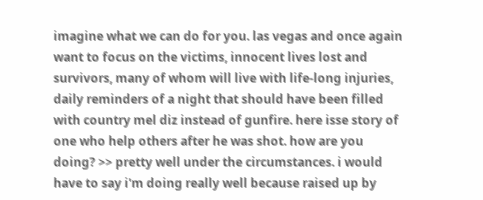imagine what we can do for you. las vegas and once again want to focus on the victims, innocent lives lost and survivors, many of whom will live with life-long injuries, daily reminders of a night that should have been filled with country mel diz instead of gunfire. here isse story of one who help others after he was shot. how are you doing? >> pretty well under the circumstances. i would have to say i'm doing really well because raised up by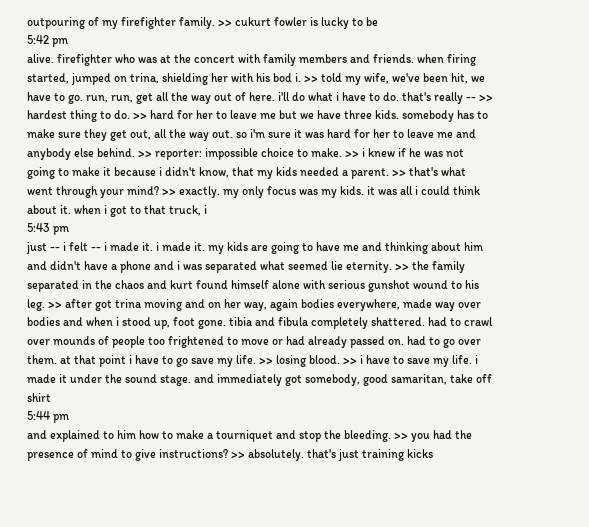outpouring of my firefighter family. >> cukurt fowler is lucky to be
5:42 pm
alive. firefighter who was at the concert with family members and friends. when firing started, jumped on trina, shielding her with his bod i. >> told my wife, we've been hit, we have to go. run, run, get all the way out of here. i'll do what i have to do. that's really -- >> hardest thing to do. >> hard for her to leave me but we have three kids. somebody has to make sure they get out, all the way out. so i'm sure it was hard for her to leave me and anybody else behind. >> reporter: impossible choice to make. >> i knew if he was not going to make it because i didn't know, that my kids needed a parent. >> that's what went through your mind? >> exactly. my only focus was my kids. it was all i could think about it. when i got to that truck, i
5:43 pm
just -- i felt -- i made it. i made it. my kids are going to have me and thinking about him and didn't have a phone and i was separated what seemed lie eternity. >> the family separated in the chaos and kurt found himself alone with serious gunshot wound to his leg. >> after got trina moving and on her way, again bodies everywhere, made way over bodies and when i stood up, foot gone. tibia and fibula completely shattered. had to crawl over mounds of people too frightened to move or had already passed on. had to go over them. at that point i have to go save my life. >> losing blood. >> i have to save my life. i made it under the sound stage. and immediately got somebody, good samaritan, take off shirt
5:44 pm
and explained to him how to make a tourniquet and stop the bleeding. >> you had the presence of mind to give instructions? >> absolutely. that's just training kicks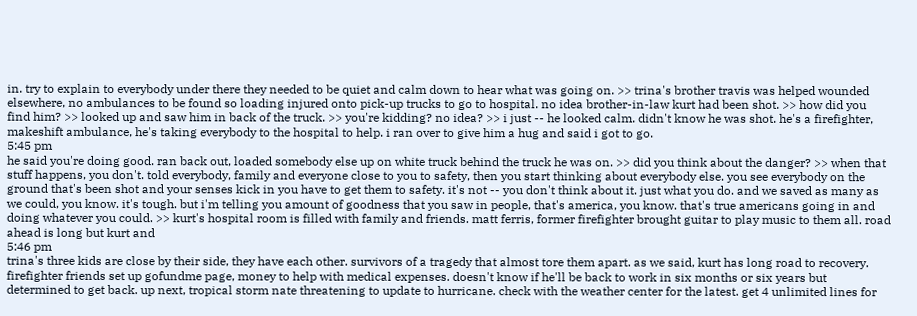in. try to explain to everybody under there they needed to be quiet and calm down to hear what was going on. >> trina's brother travis was helped wounded elsewhere, no ambulances to be found so loading injured onto pick-up trucks to go to hospital. no idea brother-in-law kurt had been shot. >> how did you find him? >> looked up and saw him in back of the truck. >> you're kidding? no idea? >> i just -- he looked calm. didn't know he was shot. he's a firefighter, makeshift ambulance, he's taking everybody to the hospital to help. i ran over to give him a hug and said i got to go.
5:45 pm
he said you're doing good. ran back out, loaded somebody else up on white truck behind the truck he was on. >> did you think about the danger? >> when that stuff happens, you don't. told everybody, family and everyone close to you to safety, then you start thinking about everybody else. you see everybody on the ground that's been shot and your senses kick in you have to get them to safety. it's not -- you don't think about it. just what you do. and we saved as many as we could, you know. it's tough. but i'm telling you amount of goodness that you saw in people, that's america, you know. that's true americans going in and doing whatever you could. >> kurt's hospital room is filled with family and friends. matt ferris, former firefighter brought guitar to play music to them all. road ahead is long but kurt and
5:46 pm
trina's three kids are close by their side, they have each other. survivors of a tragedy that almost tore them apart. as we said, kurt has long road to recovery. firefighter friends set up gofundme page, money to help with medical expenses. doesn't know if he'll be back to work in six months or six years but determined to get back. up next, tropical storm nate threatening to update to hurricane. check with the weather center for the latest. get 4 unlimited lines for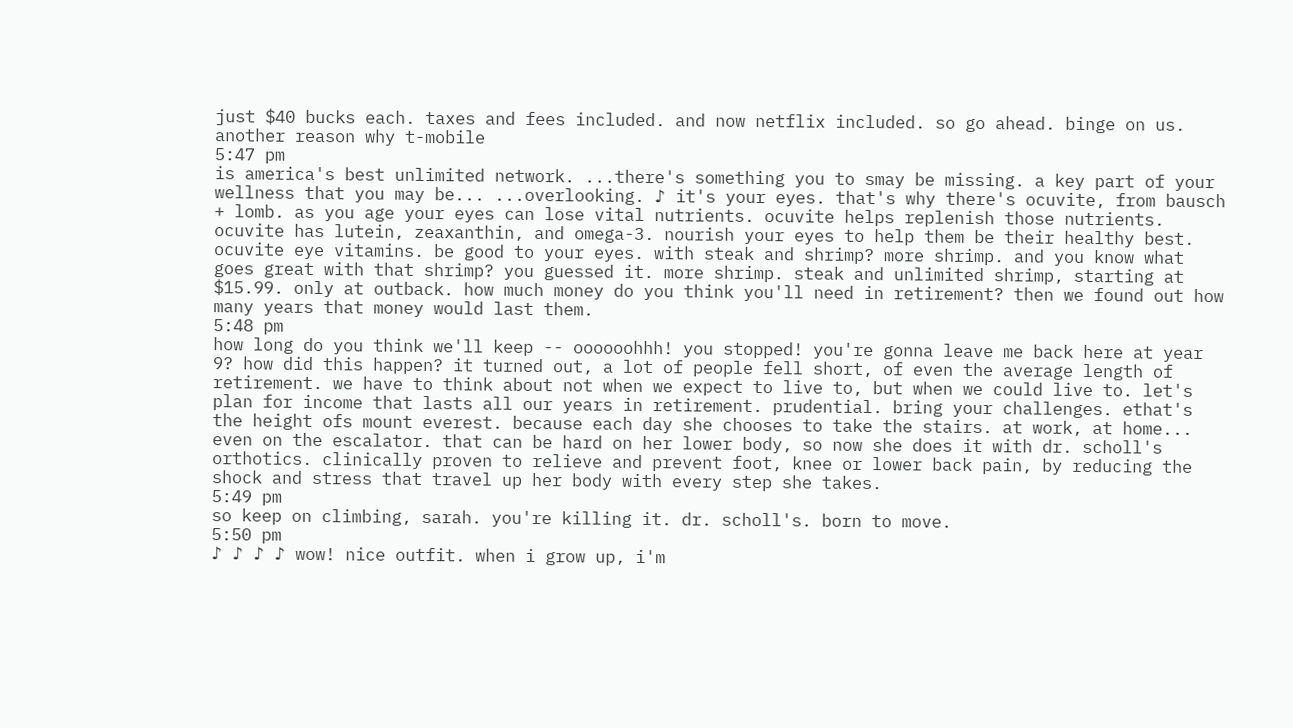just $40 bucks each. taxes and fees included. and now netflix included. so go ahead. binge on us. another reason why t-mobile
5:47 pm
is america's best unlimited network. ...there's something you to smay be missing. a key part of your wellness that you may be... ...overlooking. ♪ it's your eyes. that's why there's ocuvite, from bausch + lomb. as you age your eyes can lose vital nutrients. ocuvite helps replenish those nutrients. ocuvite has lutein, zeaxanthin, and omega-3. nourish your eyes to help them be their healthy best. ocuvite eye vitamins. be good to your eyes. with steak and shrimp? more shrimp. and you know what goes great with that shrimp? you guessed it. more shrimp. steak and unlimited shrimp, starting at $15.99. only at outback. how much money do you think you'll need in retirement? then we found out how many years that money would last them.
5:48 pm
how long do you think we'll keep -- oooooohhh! you stopped! you're gonna leave me back here at year 9? how did this happen? it turned out, a lot of people fell short, of even the average length of retirement. we have to think about not when we expect to live to, but when we could live to. let's plan for income that lasts all our years in retirement. prudential. bring your challenges. ethat's the height ofs mount everest. because each day she chooses to take the stairs. at work, at home... even on the escalator. that can be hard on her lower body, so now she does it with dr. scholl's orthotics. clinically proven to relieve and prevent foot, knee or lower back pain, by reducing the shock and stress that travel up her body with every step she takes.
5:49 pm
so keep on climbing, sarah. you're killing it. dr. scholl's. born to move.
5:50 pm
♪ ♪ ♪ ♪ wow! nice outfit. when i grow up, i'm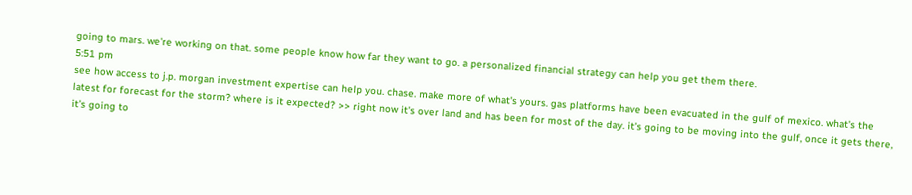going to mars. we're working on that. some people know how far they want to go. a personalized financial strategy can help you get them there.
5:51 pm
see how access to j.p. morgan investment expertise can help you. chase. make more of what's yours. gas platforms have been evacuated in the gulf of mexico. what's the latest for forecast for the storm? where is it expected? >> right now it's over land and has been for most of the day. it's going to be moving into the gulf, once it gets there, it's going to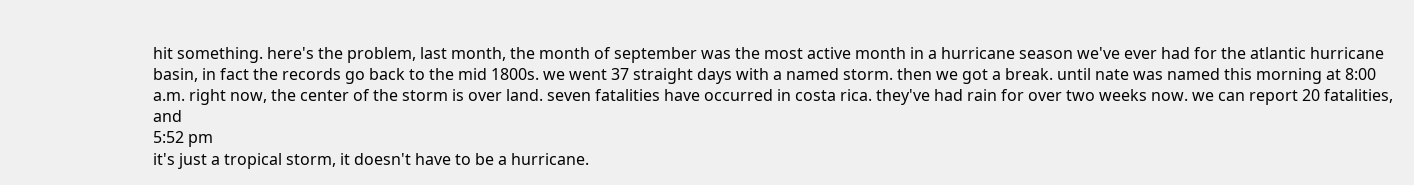hit something. here's the problem, last month, the month of september was the most active month in a hurricane season we've ever had for the atlantic hurricane basin, in fact the records go back to the mid 1800s. we went 37 straight days with a named storm. then we got a break. until nate was named this morning at 8:00 a.m. right now, the center of the storm is over land. seven fatalities have occurred in costa rica. they've had rain for over two weeks now. we can report 20 fatalities, and
5:52 pm
it's just a tropical storm, it doesn't have to be a hurricane.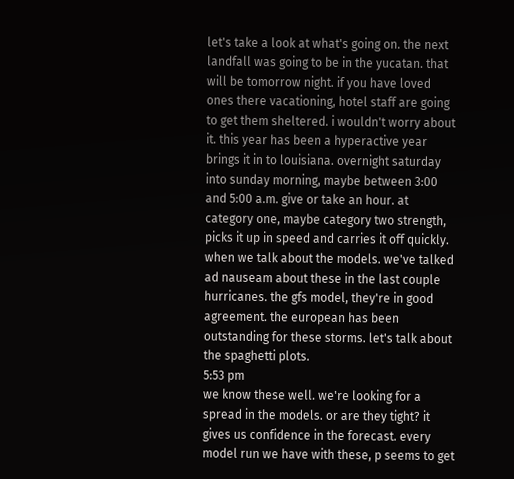let's take a look at what's going on. the next landfall was going to be in the yucatan. that will be tomorrow night. if you have loved ones there vacationing, hotel staff are going to get them sheltered. i wouldn't worry about it. this year has been a hyperactive year brings it in to louisiana. overnight saturday into sunday morning, maybe between 3:00 and 5:00 a.m. give or take an hour. at category one, maybe category two strength, picks it up in speed and carries it off quickly. when we talk about the models. we've talked ad nauseam about these in the last couple hurricanes. the gfs model, they're in good agreement. the european has been outstanding for these storms. let's talk about the spaghetti plots.
5:53 pm
we know these well. we're looking for a spread in the models. or are they tight? it gives us confidence in the forecast. every model run we have with these, p seems to get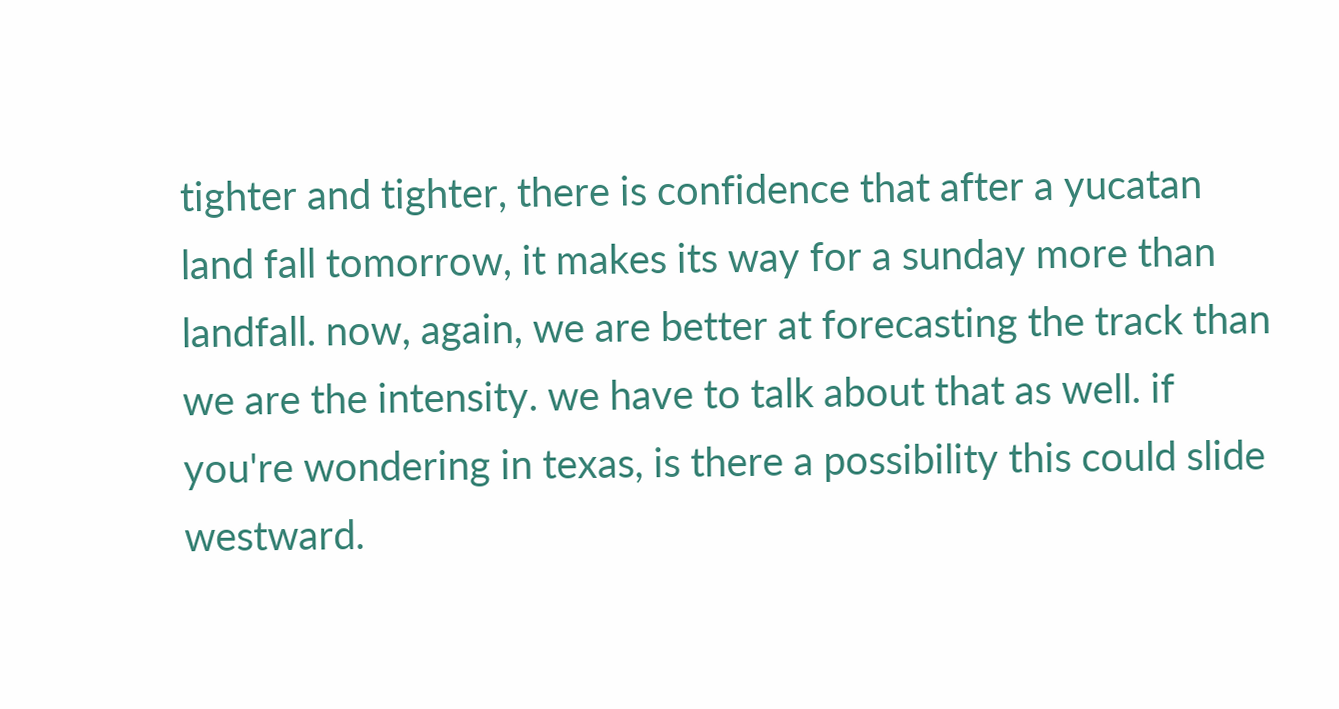tighter and tighter, there is confidence that after a yucatan land fall tomorrow, it makes its way for a sunday more than landfall. now, again, we are better at forecasting the track than we are the intensity. we have to talk about that as well. if you're wondering in texas, is there a possibility this could slide westward.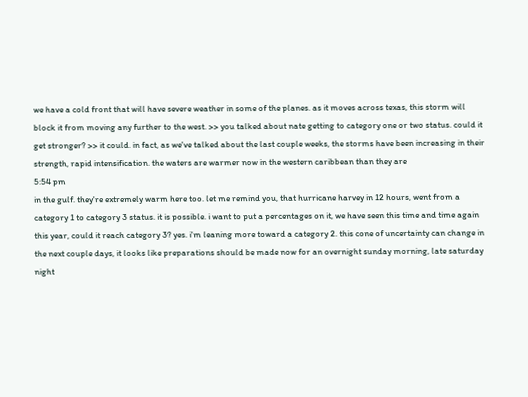we have a cold front that will have severe weather in some of the planes. as it moves across texas, this storm will block it from moving any further to the west. >> you talked about nate getting to category one or two status. could it get stronger? >> it could. in fact, as we've talked about the last couple weeks, the storms have been increasing in their strength, rapid intensification. the waters are warmer now in the western caribbean than they are
5:54 pm
in the gulf. they're extremely warm here too. let me remind you, that hurricane harvey in 12 hours, went from a category 1 to category 3 status. it is possible. i want to put a percentages on it, we have seen this time and time again this year, could it reach category 3? yes. i'm leaning more toward a category 2. this cone of uncertainty can change in the next couple days, it looks like preparations should be made now for an overnight sunday morning, late saturday night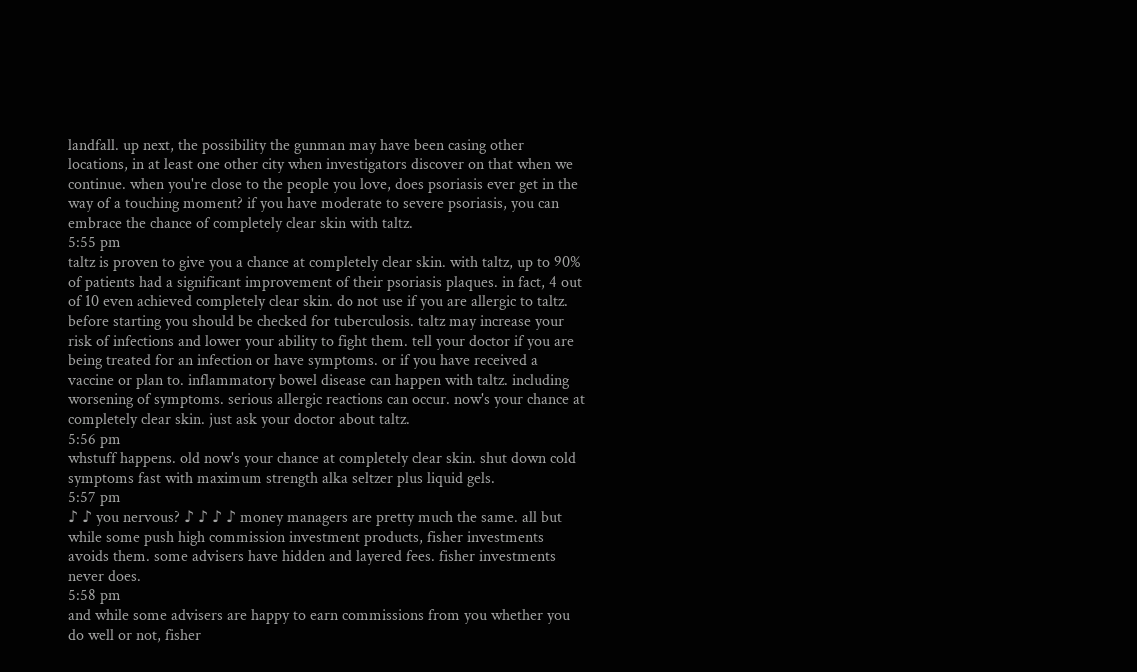landfall. up next, the possibility the gunman may have been casing other locations, in at least one other city when investigators discover on that when we continue. when you're close to the people you love, does psoriasis ever get in the way of a touching moment? if you have moderate to severe psoriasis, you can embrace the chance of completely clear skin with taltz.
5:55 pm
taltz is proven to give you a chance at completely clear skin. with taltz, up to 90% of patients had a significant improvement of their psoriasis plaques. in fact, 4 out of 10 even achieved completely clear skin. do not use if you are allergic to taltz. before starting you should be checked for tuberculosis. taltz may increase your risk of infections and lower your ability to fight them. tell your doctor if you are being treated for an infection or have symptoms. or if you have received a vaccine or plan to. inflammatory bowel disease can happen with taltz. including worsening of symptoms. serious allergic reactions can occur. now's your chance at completely clear skin. just ask your doctor about taltz.
5:56 pm
whstuff happens. old now's your chance at completely clear skin. shut down cold symptoms fast with maximum strength alka seltzer plus liquid gels.
5:57 pm
♪ ♪ you nervous? ♪ ♪ ♪ ♪ money managers are pretty much the same. all but while some push high commission investment products, fisher investments avoids them. some advisers have hidden and layered fees. fisher investments never does.
5:58 pm
and while some advisers are happy to earn commissions from you whether you do well or not, fisher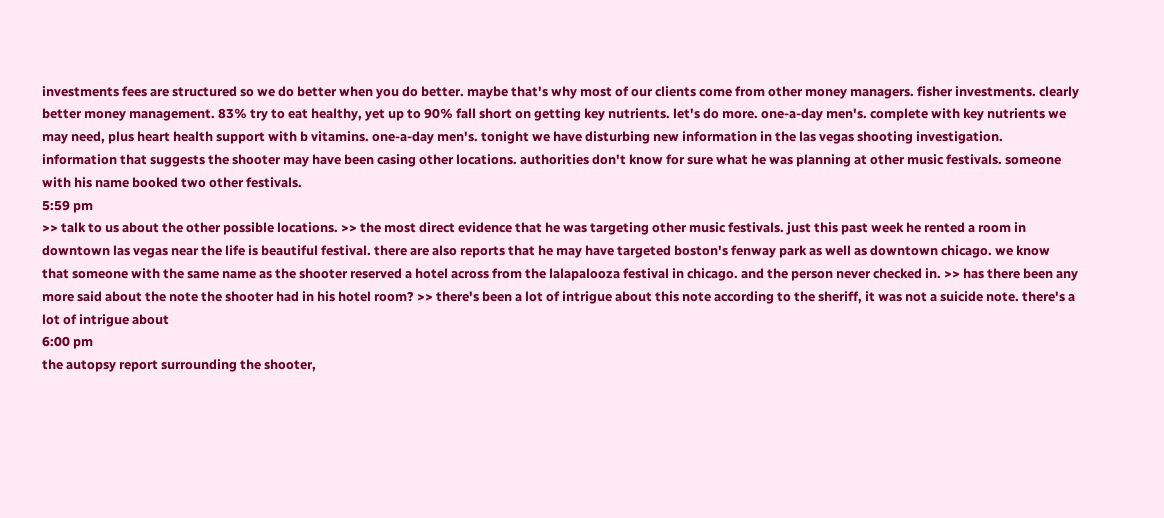investments fees are structured so we do better when you do better. maybe that's why most of our clients come from other money managers. fisher investments. clearly better money management. 83% try to eat healthy, yet up to 90% fall short on getting key nutrients. let's do more. one-a-day men's. complete with key nutrients we may need, plus heart health support with b vitamins. one-a-day men's. tonight we have disturbing new information in the las vegas shooting investigation. information that suggests the shooter may have been casing other locations. authorities don't know for sure what he was planning at other music festivals. someone with his name booked two other festivals.
5:59 pm
>> talk to us about the other possible locations. >> the most direct evidence that he was targeting other music festivals. just this past week he rented a room in downtown las vegas near the life is beautiful festival. there are also reports that he may have targeted boston's fenway park as well as downtown chicago. we know that someone with the same name as the shooter reserved a hotel across from the lalapalooza festival in chicago. and the person never checked in. >> has there been any more said about the note the shooter had in his hotel room? >> there's been a lot of intrigue about this note according to the sheriff, it was not a suicide note. there's a lot of intrigue about
6:00 pm
the autopsy report surrounding the shooter,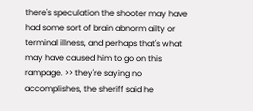there's speculation the shooter may have had some sort of brain abnorm ailty or terminal illness, and perhaps that's what may have caused him to go on this rampage. >> they're saying no accomplishes, the sheriff said he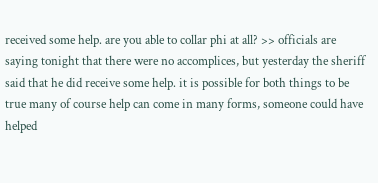received some help. are you able to collar phi at all? >> officials are saying tonight that there were no accomplices, but yesterday the sheriff said that he did receive some help. it is possible for both things to be true many of course help can come in many forms, someone could have helped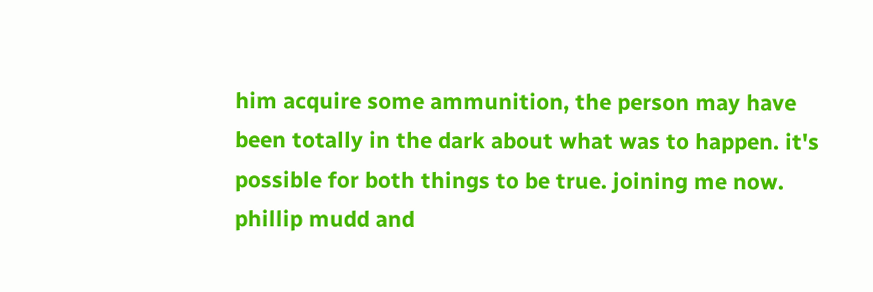him acquire some ammunition, the person may have been totally in the dark about what was to happen. it's possible for both things to be true. joining me now. phillip mudd and